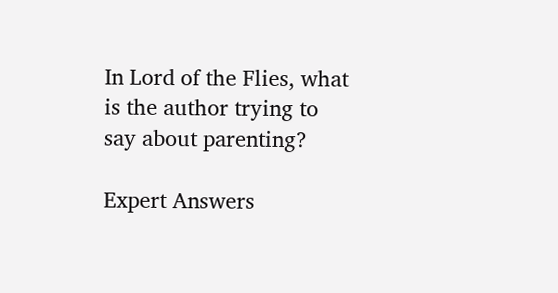In Lord of the Flies, what is the author trying to say about parenting?

Expert Answers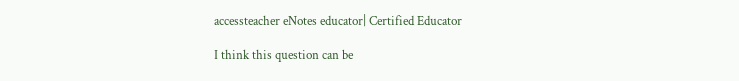accessteacher eNotes educator| Certified Educator

I think this question can be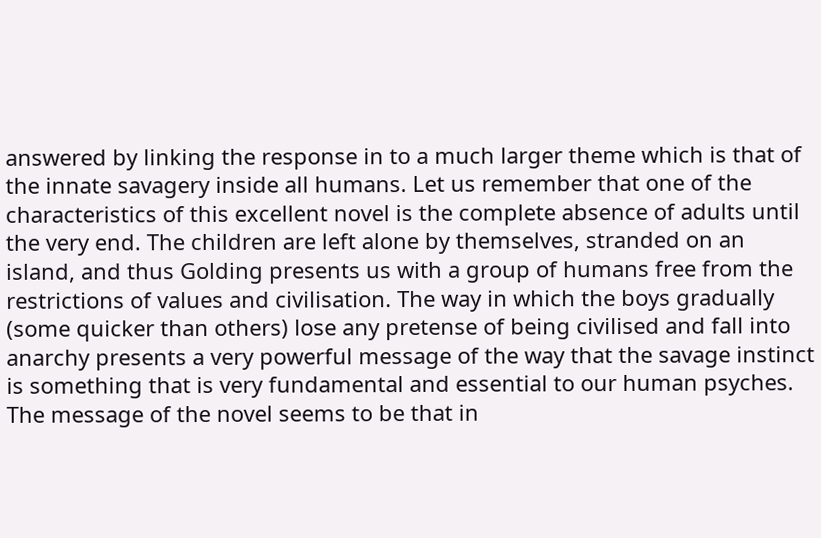answered by linking the response in to a much larger theme which is that of the innate savagery inside all humans. Let us remember that one of the characteristics of this excellent novel is the complete absence of adults until the very end. The children are left alone by themselves, stranded on an island, and thus Golding presents us with a group of humans free from the restrictions of values and civilisation. The way in which the boys gradually (some quicker than others) lose any pretense of being civilised and fall into anarchy presents a very powerful message of the way that the savage instinct is something that is very fundamental and essential to our human psyches. The message of the novel seems to be that in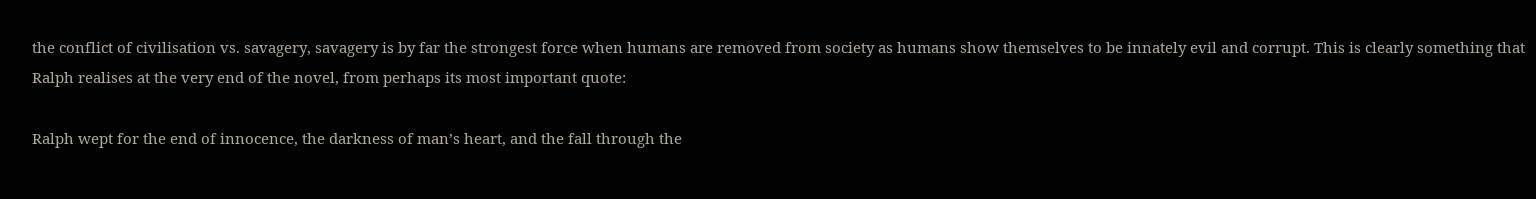the conflict of civilisation vs. savagery, savagery is by far the strongest force when humans are removed from society as humans show themselves to be innately evil and corrupt. This is clearly something that Ralph realises at the very end of the novel, from perhaps its most important quote:

Ralph wept for the end of innocence, the darkness of man’s heart, and the fall through the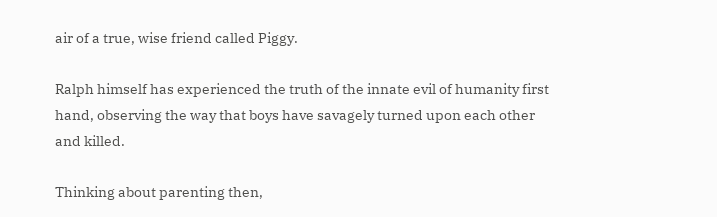air of a true, wise friend called Piggy.

Ralph himself has experienced the truth of the innate evil of humanity first hand, observing the way that boys have savagely turned upon each other and killed.

Thinking about parenting then,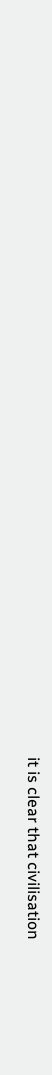it is clear that civilisation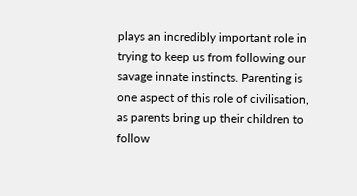plays an incredibly important role in trying to keep us from following our savage innate instincts. Parenting is one aspect of this role of civilisation, as parents bring up their children to follow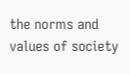the norms and values of society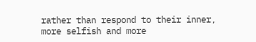rather than respond to their inner, more selfish and more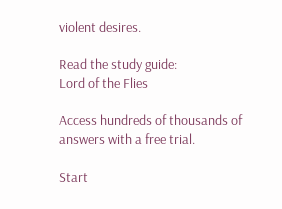violent desires.

Read the study guide:
Lord of the Flies

Access hundreds of thousands of answers with a free trial.

Start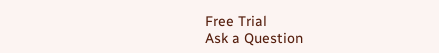Free Trial
Ask a Question